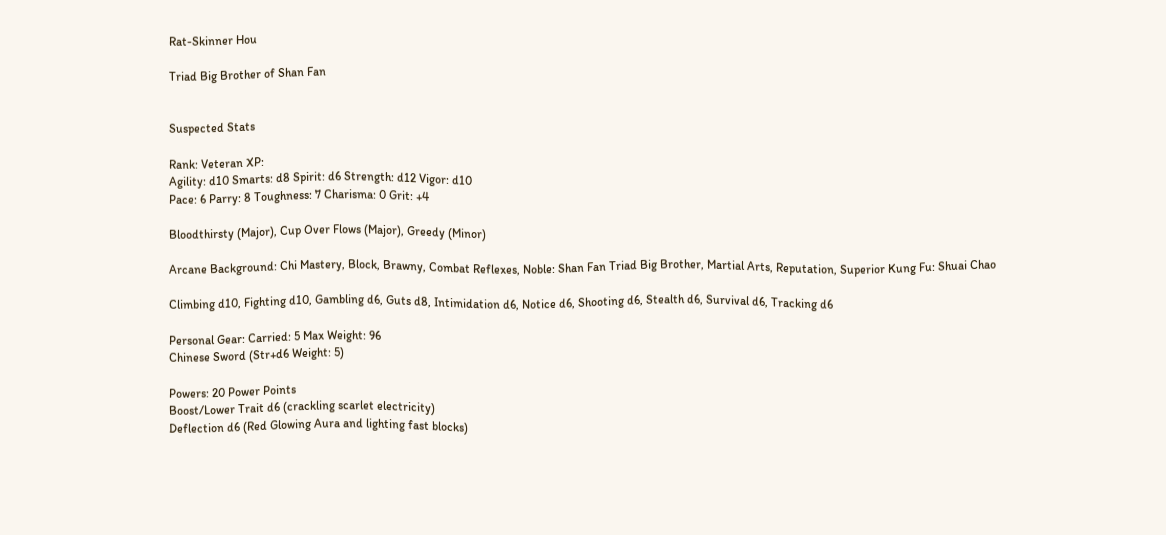Rat-Skinner Hou

Triad Big Brother of Shan Fan


Suspected Stats

Rank: Veteran XP:
Agility: d10 Smarts: d8 Spirit: d6 Strength: d12 Vigor: d10
Pace: 6 Parry: 8 Toughness: 7 Charisma: 0 Grit: +4

Bloodthirsty (Major), Cup Over Flows (Major), Greedy (Minor)

Arcane Background: Chi Mastery, Block, Brawny, Combat Reflexes, Noble: Shan Fan Triad Big Brother, Martial Arts, Reputation, Superior Kung Fu: Shuai Chao

Climbing d10, Fighting d10, Gambling d6, Guts d8, Intimidation d6, Notice d6, Shooting d6, Stealth d6, Survival d6, Tracking d6

Personal Gear: Carried: 5 Max Weight: 96
Chinese Sword (Str+d6 Weight: 5)

Powers: 20 Power Points
Boost/Lower Trait d6 (crackling scarlet electricity)
Deflection d6 (Red Glowing Aura and lighting fast blocks)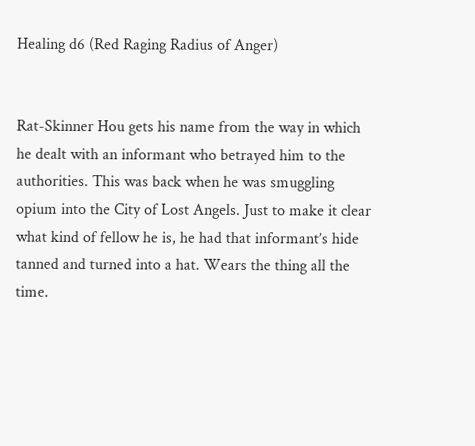Healing d6 (Red Raging Radius of Anger)


Rat-Skinner Hou gets his name from the way in which he dealt with an informant who betrayed him to the authorities. This was back when he was smuggling opium into the City of Lost Angels. Just to make it clear what kind of fellow he is, he had that informant’s hide tanned and turned into a hat. Wears the thing all the time.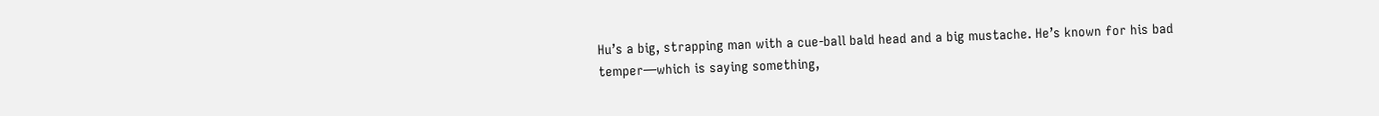Hu’s a big, strapping man with a cue-ball bald head and a big mustache. He’s known for his bad temper—which is saying something,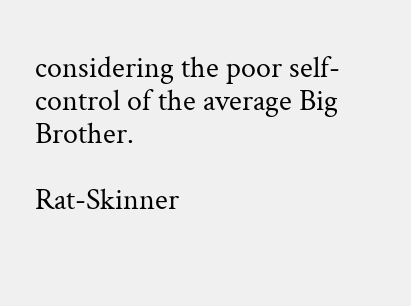considering the poor self-control of the average Big Brother.

Rat-Skinner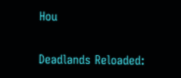Hou

Deadlands Reloaded: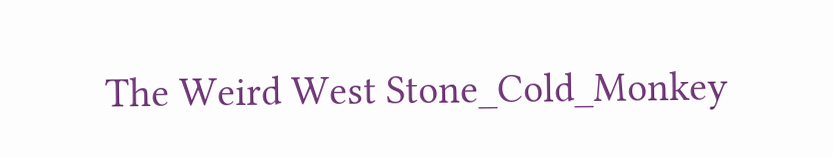The Weird West Stone_Cold_Monkey